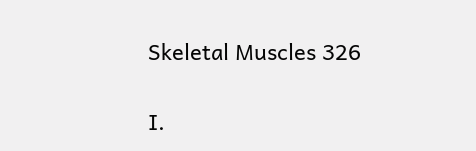Skeletal Muscles 326

I.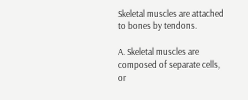Skeletal muscles are attached to bones by tendons.

A. Skeletal muscles are composed of separate cells, or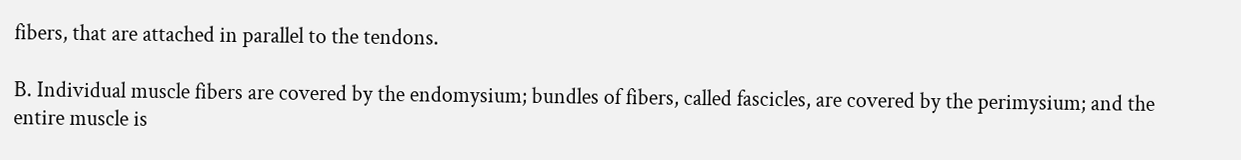fibers, that are attached in parallel to the tendons.

B. Individual muscle fibers are covered by the endomysium; bundles of fibers, called fascicles, are covered by the perimysium; and the entire muscle is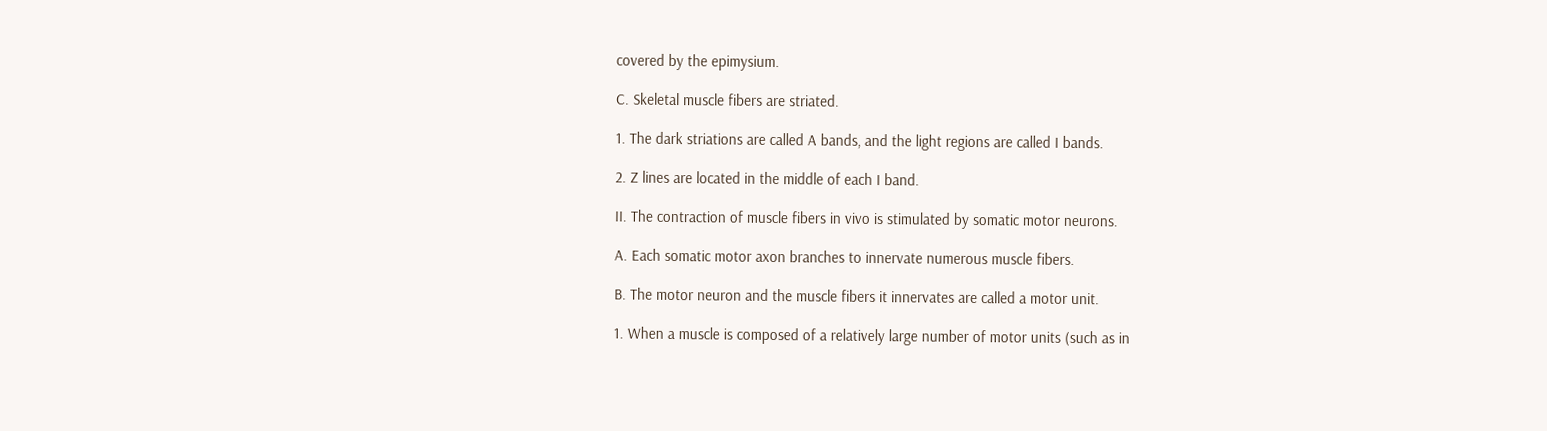covered by the epimysium.

C. Skeletal muscle fibers are striated.

1. The dark striations are called A bands, and the light regions are called I bands.

2. Z lines are located in the middle of each I band.

II. The contraction of muscle fibers in vivo is stimulated by somatic motor neurons.

A. Each somatic motor axon branches to innervate numerous muscle fibers.

B. The motor neuron and the muscle fibers it innervates are called a motor unit.

1. When a muscle is composed of a relatively large number of motor units (such as in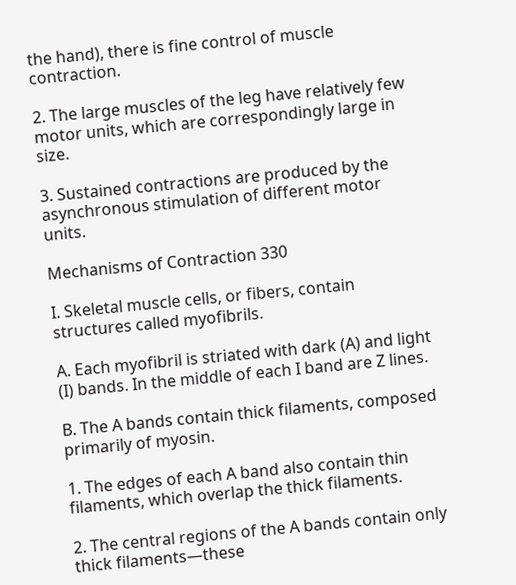the hand), there is fine control of muscle contraction.

2. The large muscles of the leg have relatively few motor units, which are correspondingly large in size.

3. Sustained contractions are produced by the asynchronous stimulation of different motor units.

Mechanisms of Contraction 330

I. Skeletal muscle cells, or fibers, contain structures called myofibrils.

A. Each myofibril is striated with dark (A) and light (I) bands. In the middle of each I band are Z lines.

B. The A bands contain thick filaments, composed primarily of myosin.

1. The edges of each A band also contain thin filaments, which overlap the thick filaments.

2. The central regions of the A bands contain only thick filaments—these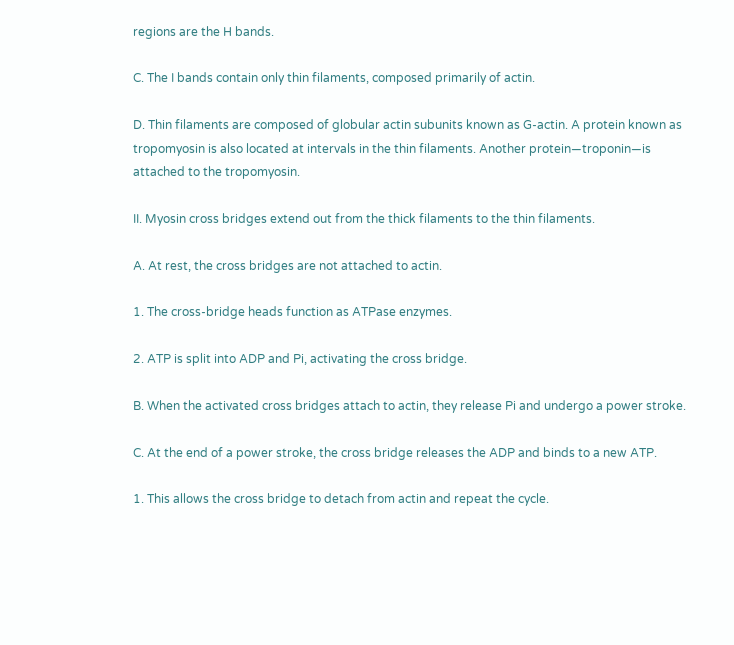regions are the H bands.

C. The I bands contain only thin filaments, composed primarily of actin.

D. Thin filaments are composed of globular actin subunits known as G-actin. A protein known as tropomyosin is also located at intervals in the thin filaments. Another protein—troponin—is attached to the tropomyosin.

II. Myosin cross bridges extend out from the thick filaments to the thin filaments.

A. At rest, the cross bridges are not attached to actin.

1. The cross-bridge heads function as ATPase enzymes.

2. ATP is split into ADP and Pi, activating the cross bridge.

B. When the activated cross bridges attach to actin, they release Pi and undergo a power stroke.

C. At the end of a power stroke, the cross bridge releases the ADP and binds to a new ATP.

1. This allows the cross bridge to detach from actin and repeat the cycle.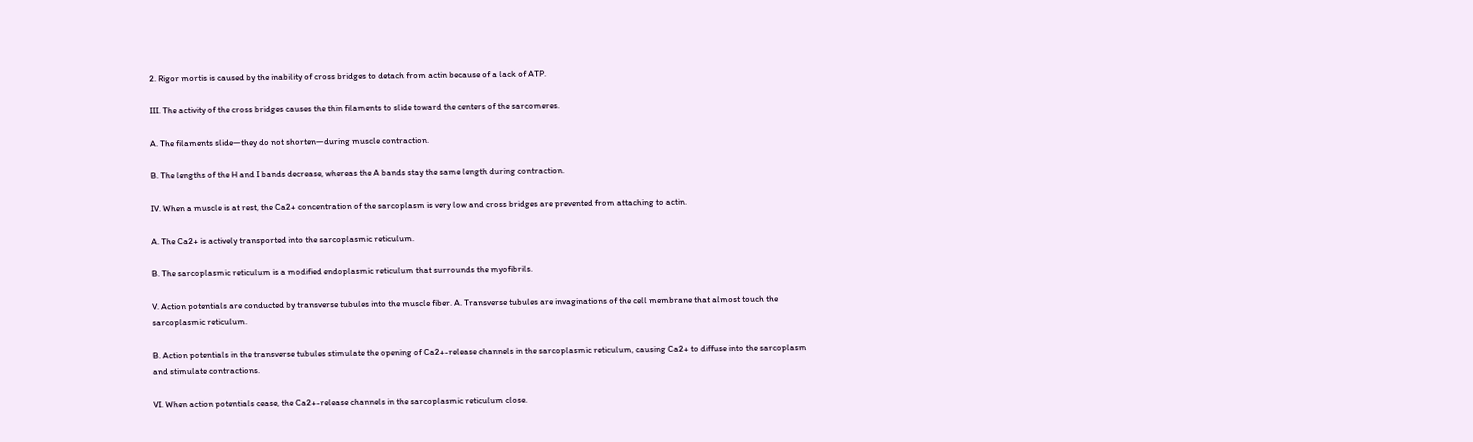2. Rigor mortis is caused by the inability of cross bridges to detach from actin because of a lack of ATP.

III. The activity of the cross bridges causes the thin filaments to slide toward the centers of the sarcomeres.

A. The filaments slide—they do not shorten—during muscle contraction.

B. The lengths of the H and I bands decrease, whereas the A bands stay the same length during contraction.

IV. When a muscle is at rest, the Ca2+ concentration of the sarcoplasm is very low and cross bridges are prevented from attaching to actin.

A. The Ca2+ is actively transported into the sarcoplasmic reticulum.

B. The sarcoplasmic reticulum is a modified endoplasmic reticulum that surrounds the myofibrils.

V. Action potentials are conducted by transverse tubules into the muscle fiber. A. Transverse tubules are invaginations of the cell membrane that almost touch the sarcoplasmic reticulum.

B. Action potentials in the transverse tubules stimulate the opening of Ca2+-release channels in the sarcoplasmic reticulum, causing Ca2+ to diffuse into the sarcoplasm and stimulate contractions.

VI. When action potentials cease, the Ca2+-release channels in the sarcoplasmic reticulum close.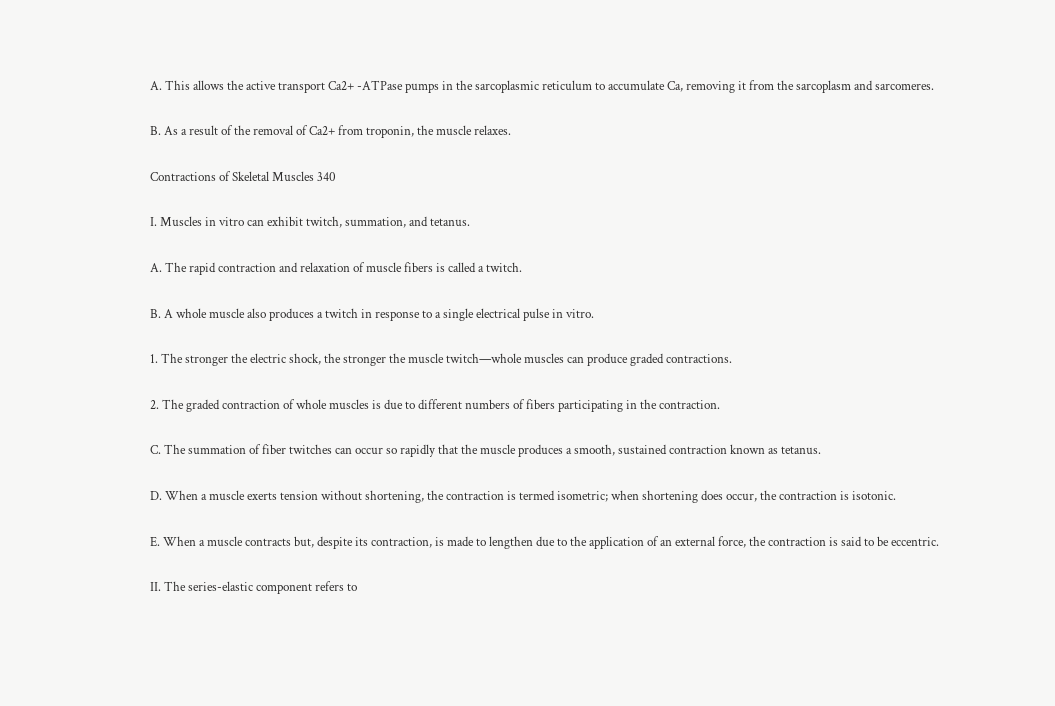A. This allows the active transport Ca2+ -ATPase pumps in the sarcoplasmic reticulum to accumulate Ca, removing it from the sarcoplasm and sarcomeres.

B. As a result of the removal of Ca2+ from troponin, the muscle relaxes.

Contractions of Skeletal Muscles 340

I. Muscles in vitro can exhibit twitch, summation, and tetanus.

A. The rapid contraction and relaxation of muscle fibers is called a twitch.

B. A whole muscle also produces a twitch in response to a single electrical pulse in vitro.

1. The stronger the electric shock, the stronger the muscle twitch—whole muscles can produce graded contractions.

2. The graded contraction of whole muscles is due to different numbers of fibers participating in the contraction.

C. The summation of fiber twitches can occur so rapidly that the muscle produces a smooth, sustained contraction known as tetanus.

D. When a muscle exerts tension without shortening, the contraction is termed isometric; when shortening does occur, the contraction is isotonic.

E. When a muscle contracts but, despite its contraction, is made to lengthen due to the application of an external force, the contraction is said to be eccentric.

II. The series-elastic component refers to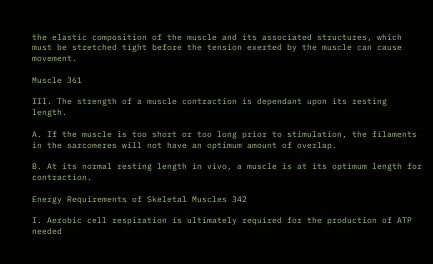the elastic composition of the muscle and its associated structures, which must be stretched tight before the tension exerted by the muscle can cause movement.

Muscle 361

III. The strength of a muscle contraction is dependant upon its resting length.

A. If the muscle is too short or too long prior to stimulation, the filaments in the sarcomeres will not have an optimum amount of overlap.

B. At its normal resting length in vivo, a muscle is at its optimum length for contraction.

Energy Requirements of Skeletal Muscles 342

I. Aerobic cell respiration is ultimately required for the production of ATP needed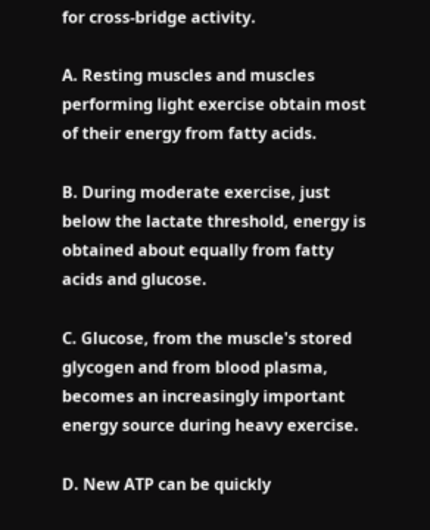for cross-bridge activity.

A. Resting muscles and muscles performing light exercise obtain most of their energy from fatty acids.

B. During moderate exercise, just below the lactate threshold, energy is obtained about equally from fatty acids and glucose.

C. Glucose, from the muscle's stored glycogen and from blood plasma, becomes an increasingly important energy source during heavy exercise.

D. New ATP can be quickly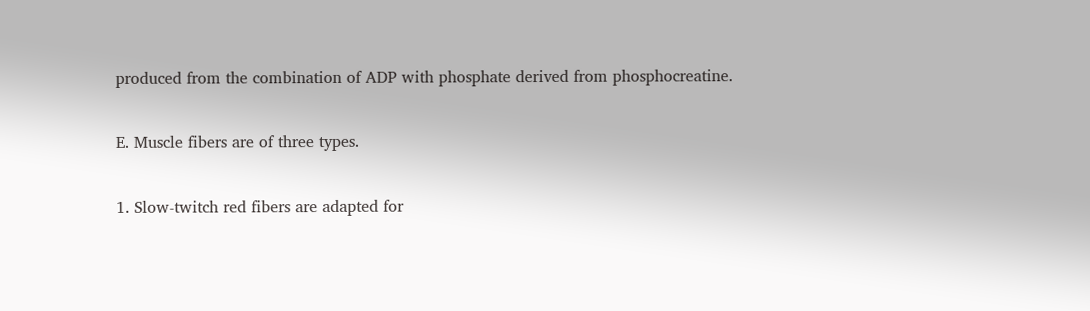produced from the combination of ADP with phosphate derived from phosphocreatine.

E. Muscle fibers are of three types.

1. Slow-twitch red fibers are adapted for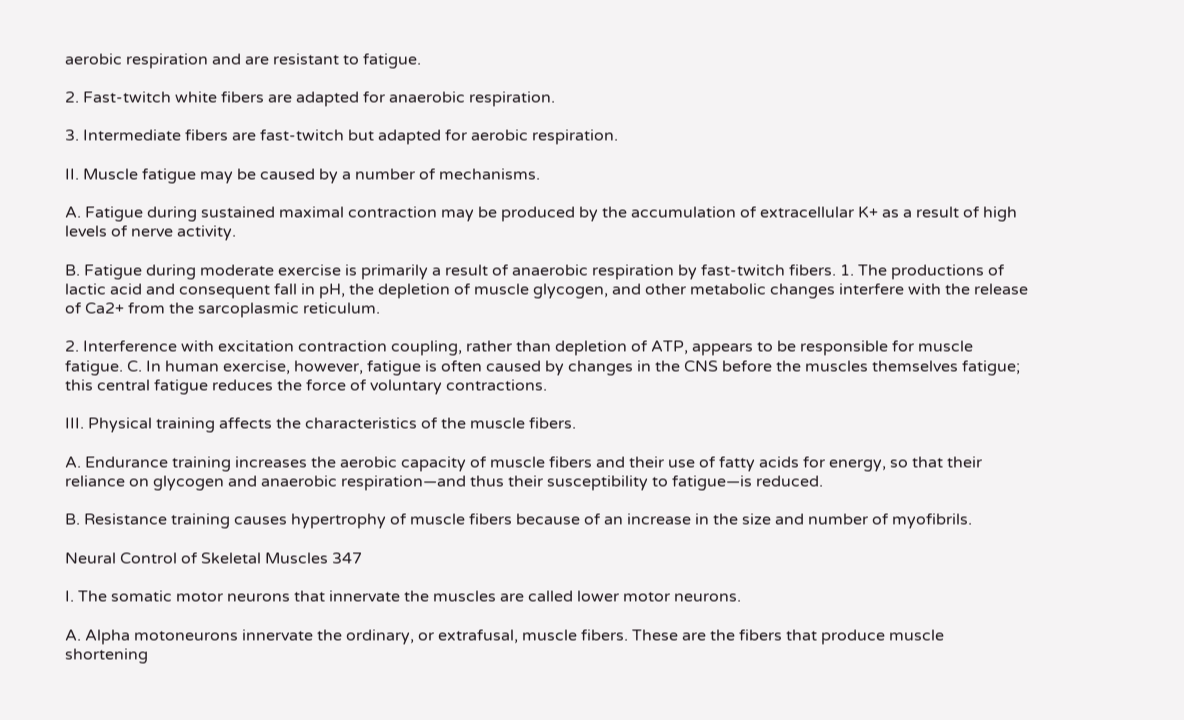aerobic respiration and are resistant to fatigue.

2. Fast-twitch white fibers are adapted for anaerobic respiration.

3. Intermediate fibers are fast-twitch but adapted for aerobic respiration.

II. Muscle fatigue may be caused by a number of mechanisms.

A. Fatigue during sustained maximal contraction may be produced by the accumulation of extracellular K+ as a result of high levels of nerve activity.

B. Fatigue during moderate exercise is primarily a result of anaerobic respiration by fast-twitch fibers. 1. The productions of lactic acid and consequent fall in pH, the depletion of muscle glycogen, and other metabolic changes interfere with the release of Ca2+ from the sarcoplasmic reticulum.

2. Interference with excitation contraction coupling, rather than depletion of ATP, appears to be responsible for muscle fatigue. C. In human exercise, however, fatigue is often caused by changes in the CNS before the muscles themselves fatigue; this central fatigue reduces the force of voluntary contractions.

III. Physical training affects the characteristics of the muscle fibers.

A. Endurance training increases the aerobic capacity of muscle fibers and their use of fatty acids for energy, so that their reliance on glycogen and anaerobic respiration—and thus their susceptibility to fatigue—is reduced.

B. Resistance training causes hypertrophy of muscle fibers because of an increase in the size and number of myofibrils.

Neural Control of Skeletal Muscles 347

I. The somatic motor neurons that innervate the muscles are called lower motor neurons.

A. Alpha motoneurons innervate the ordinary, or extrafusal, muscle fibers. These are the fibers that produce muscle shortening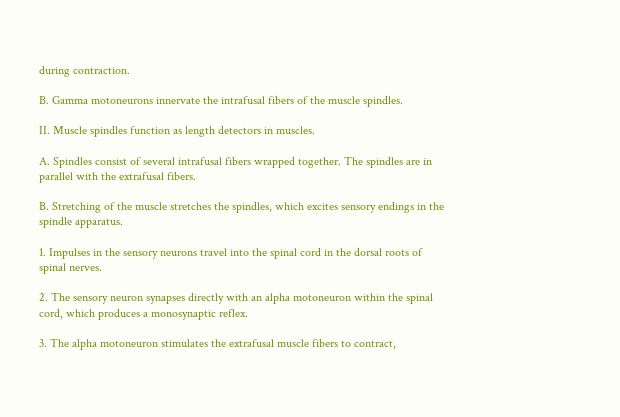during contraction.

B. Gamma motoneurons innervate the intrafusal fibers of the muscle spindles.

II. Muscle spindles function as length detectors in muscles.

A. Spindles consist of several intrafusal fibers wrapped together. The spindles are in parallel with the extrafusal fibers.

B. Stretching of the muscle stretches the spindles, which excites sensory endings in the spindle apparatus.

1. Impulses in the sensory neurons travel into the spinal cord in the dorsal roots of spinal nerves.

2. The sensory neuron synapses directly with an alpha motoneuron within the spinal cord, which produces a monosynaptic reflex.

3. The alpha motoneuron stimulates the extrafusal muscle fibers to contract,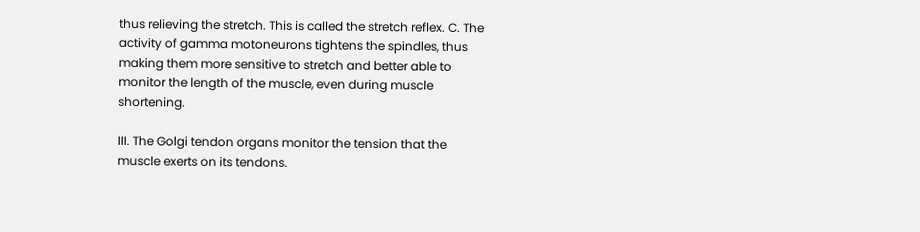thus relieving the stretch. This is called the stretch reflex. C. The activity of gamma motoneurons tightens the spindles, thus making them more sensitive to stretch and better able to monitor the length of the muscle, even during muscle shortening.

III. The Golgi tendon organs monitor the tension that the muscle exerts on its tendons.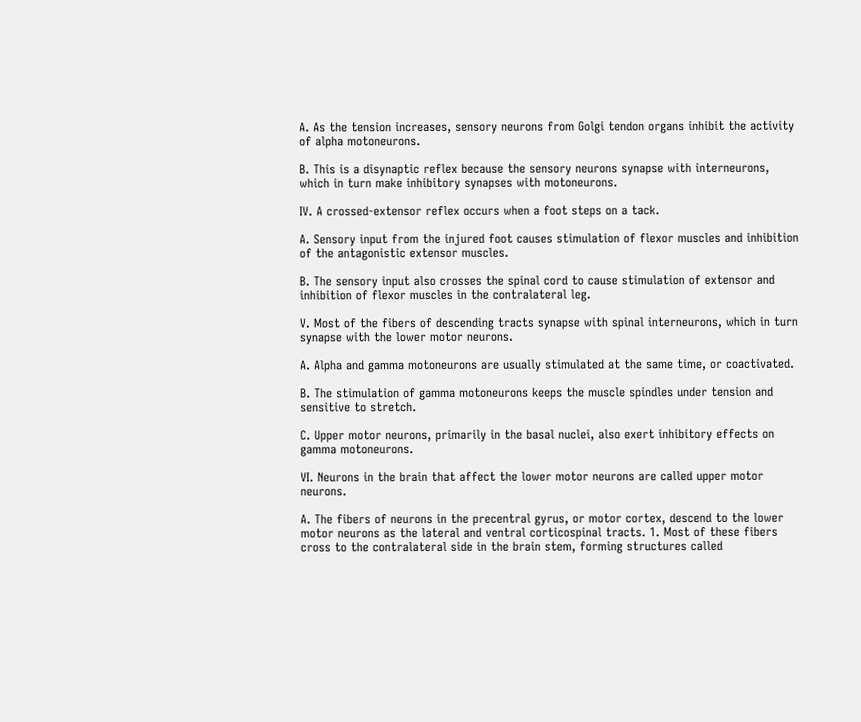A. As the tension increases, sensory neurons from Golgi tendon organs inhibit the activity of alpha motoneurons.

B. This is a disynaptic reflex because the sensory neurons synapse with interneurons, which in turn make inhibitory synapses with motoneurons.

IV. A crossed-extensor reflex occurs when a foot steps on a tack.

A. Sensory input from the injured foot causes stimulation of flexor muscles and inhibition of the antagonistic extensor muscles.

B. The sensory input also crosses the spinal cord to cause stimulation of extensor and inhibition of flexor muscles in the contralateral leg.

V. Most of the fibers of descending tracts synapse with spinal interneurons, which in turn synapse with the lower motor neurons.

A. Alpha and gamma motoneurons are usually stimulated at the same time, or coactivated.

B. The stimulation of gamma motoneurons keeps the muscle spindles under tension and sensitive to stretch.

C. Upper motor neurons, primarily in the basal nuclei, also exert inhibitory effects on gamma motoneurons.

VI. Neurons in the brain that affect the lower motor neurons are called upper motor neurons.

A. The fibers of neurons in the precentral gyrus, or motor cortex, descend to the lower motor neurons as the lateral and ventral corticospinal tracts. 1. Most of these fibers cross to the contralateral side in the brain stem, forming structures called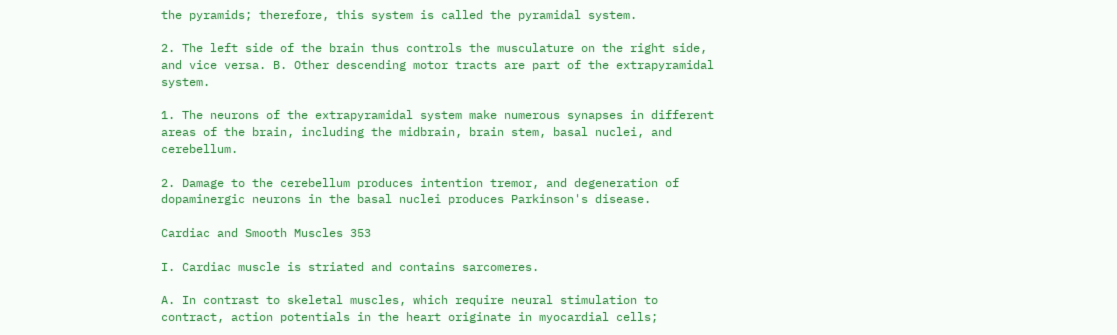the pyramids; therefore, this system is called the pyramidal system.

2. The left side of the brain thus controls the musculature on the right side, and vice versa. B. Other descending motor tracts are part of the extrapyramidal system.

1. The neurons of the extrapyramidal system make numerous synapses in different areas of the brain, including the midbrain, brain stem, basal nuclei, and cerebellum.

2. Damage to the cerebellum produces intention tremor, and degeneration of dopaminergic neurons in the basal nuclei produces Parkinson's disease.

Cardiac and Smooth Muscles 353

I. Cardiac muscle is striated and contains sarcomeres.

A. In contrast to skeletal muscles, which require neural stimulation to contract, action potentials in the heart originate in myocardial cells;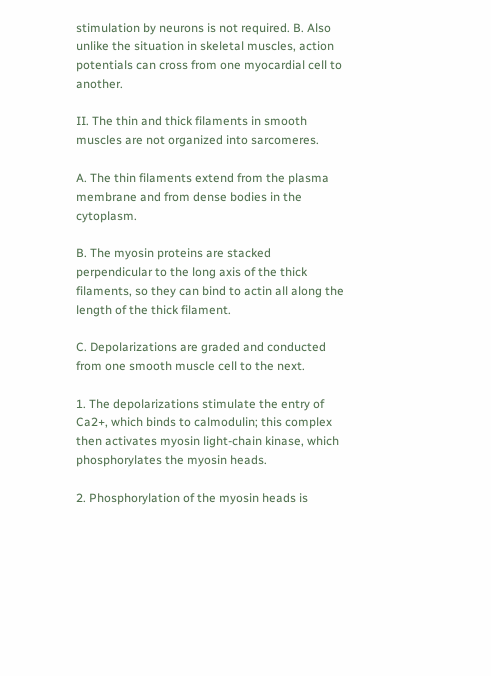stimulation by neurons is not required. B. Also unlike the situation in skeletal muscles, action potentials can cross from one myocardial cell to another.

II. The thin and thick filaments in smooth muscles are not organized into sarcomeres.

A. The thin filaments extend from the plasma membrane and from dense bodies in the cytoplasm.

B. The myosin proteins are stacked perpendicular to the long axis of the thick filaments, so they can bind to actin all along the length of the thick filament.

C. Depolarizations are graded and conducted from one smooth muscle cell to the next.

1. The depolarizations stimulate the entry of Ca2+, which binds to calmodulin; this complex then activates myosin light-chain kinase, which phosphorylates the myosin heads.

2. Phosphorylation of the myosin heads is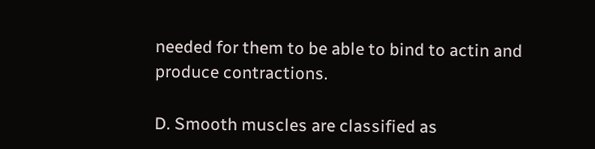needed for them to be able to bind to actin and produce contractions.

D. Smooth muscles are classified as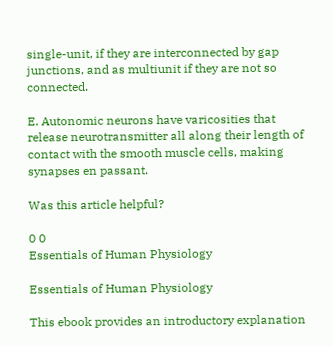single-unit, if they are interconnected by gap junctions, and as multiunit if they are not so connected.

E. Autonomic neurons have varicosities that release neurotransmitter all along their length of contact with the smooth muscle cells, making synapses en passant.

Was this article helpful?

0 0
Essentials of Human Physiology

Essentials of Human Physiology

This ebook provides an introductory explanation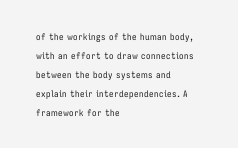of the workings of the human body, with an effort to draw connections between the body systems and explain their interdependencies. A framework for the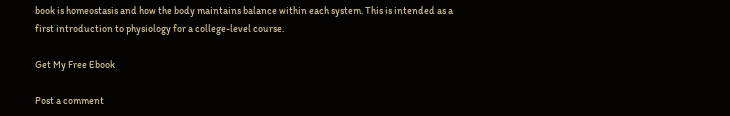book is homeostasis and how the body maintains balance within each system. This is intended as a first introduction to physiology for a college-level course.

Get My Free Ebook

Post a comment